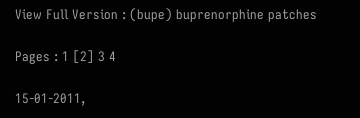View Full Version : (bupe) buprenorphine patches

Pages : 1 [2] 3 4

15-01-2011,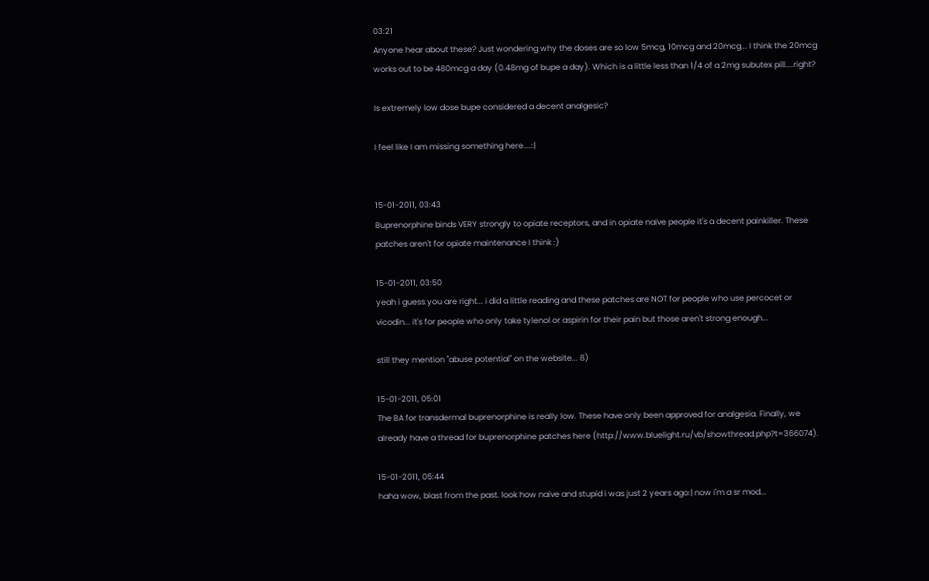03:21
Anyone hear about these? Just wondering why the doses are so low 5mcg, 10mcg and 20mcg... I think the 20mcg works out to be 480mcg a day (0.48mg of bupe a day). Which is a little less than 1/4 of a 2mg subutex pill....right?

Is extremely low dose bupe considered a decent analgesic?

I feel like I am missing something here....:|


15-01-2011, 03:43
Buprenorphine binds VERY strongly to opiate receptors, and in opiate naive people it's a decent painkiller. These patches aren't for opiate maintenance I think :)

15-01-2011, 03:50
yeah i guess you are right... i did a little reading and these patches are NOT for people who use percocet or vicodin... it's for people who only take tylenol or aspirin for their pain but those aren't strong enough...

still they mention "abuse potential" on the website... 8)

15-01-2011, 05:01
The BA for transdermal buprenorphine is really low. These have only been approved for analgesia. Finally, we already have a thread for buprenorphine patches here (http://www.bluelight.ru/vb/showthread.php?t=366074).

15-01-2011, 05:44
haha wow, blast from the past. look how naive and stupid i was just 2 years ago:| now i'm a sr mod...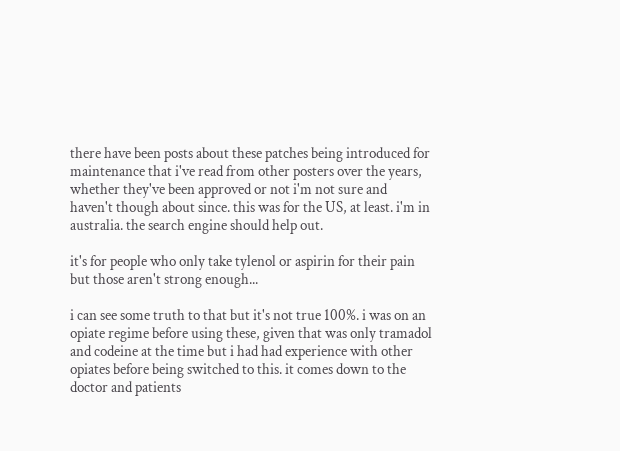there have been posts about these patches being introduced for maintenance that i've read from other posters over the years, whether they've been approved or not i'm not sure and haven't though about since. this was for the US, at least. i'm in australia. the search engine should help out.

it's for people who only take tylenol or aspirin for their pain but those aren't strong enough...

i can see some truth to that but it's not true 100%. i was on an opiate regime before using these, given that was only tramadol and codeine at the time but i had had experience with other opiates before being switched to this. it comes down to the doctor and patients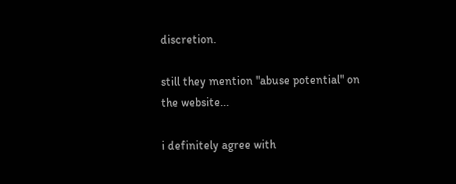discretion.

still they mention "abuse potential" on the website...

i definitely agree with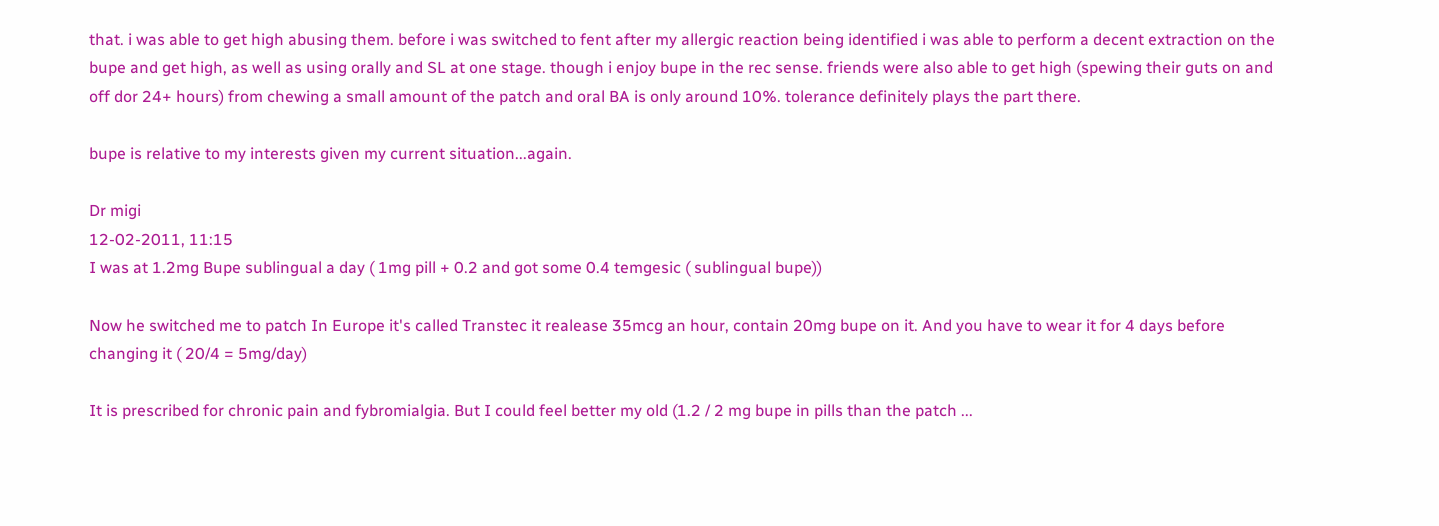that. i was able to get high abusing them. before i was switched to fent after my allergic reaction being identified i was able to perform a decent extraction on the bupe and get high, as well as using orally and SL at one stage. though i enjoy bupe in the rec sense. friends were also able to get high (spewing their guts on and off dor 24+ hours) from chewing a small amount of the patch and oral BA is only around 10%. tolerance definitely plays the part there.

bupe is relative to my interests given my current situation...again.

Dr migi
12-02-2011, 11:15
I was at 1.2mg Bupe sublingual a day ( 1mg pill + 0.2 and got some 0.4 temgesic ( sublingual bupe))

Now he switched me to patch In Europe it's called Transtec it realease 35mcg an hour, contain 20mg bupe on it. And you have to wear it for 4 days before changing it ( 20/4 = 5mg/day)

It is prescribed for chronic pain and fybromialgia. But I could feel better my old (1.2 / 2 mg bupe in pills than the patch ...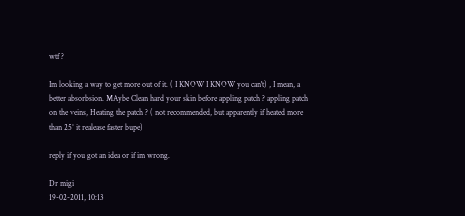wtf ?

Im looking a way to get more out of it. ( I KNOW I KNOW you can't) , I mean, a better absorbsion. MAybe Clean hard your skin before appling patch ? appling patch on the veins, Heating the patch ? ( not recommended, but apparently if heated more than 25° it realease faster bupe)

reply if you got an idea or if im wrong.

Dr migi
19-02-2011, 10:13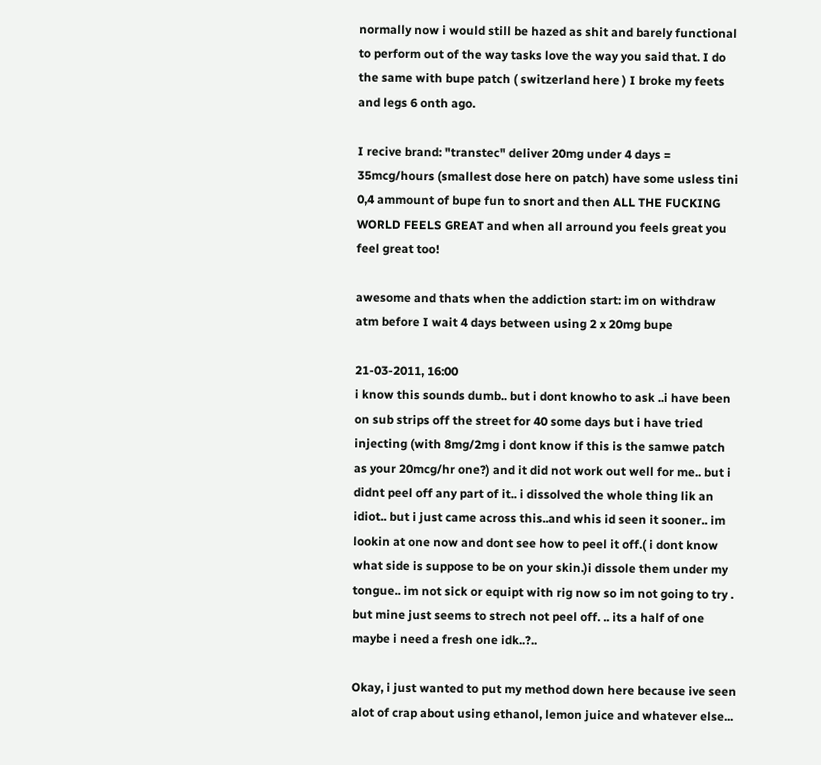normally now i would still be hazed as shit and barely functional to perform out of the way tasks love the way you said that. I do the same with bupe patch ( switzerland here ) I broke my feets and legs 6 onth ago.

I recive brand: "transtec" deliver 20mg under 4 days = 35mcg/hours (smallest dose here on patch) have some usless tini 0,4 ammount of bupe fun to snort and then ALL THE FUCKING WORLD FEELS GREAT and when all arround you feels great you feel great too!

awesome and thats when the addiction start: im on withdraw atm before I wait 4 days between using 2 x 20mg bupe

21-03-2011, 16:00
i know this sounds dumb.. but i dont knowho to ask ..i have been on sub strips off the street for 40 some days but i have tried injecting (with 8mg/2mg i dont know if this is the samwe patch as your 20mcg/hr one?) and it did not work out well for me.. but i didnt peel off any part of it.. i dissolved the whole thing lik an idiot.. but i just came across this..and whis id seen it sooner.. im lookin at one now and dont see how to peel it off.( i dont know what side is suppose to be on your skin.)i dissole them under my tongue.. im not sick or equipt with rig now so im not going to try . but mine just seems to strech not peel off. .. its a half of one maybe i need a fresh one idk..?..

Okay, i just wanted to put my method down here because ive seen alot of crap about using ethanol, lemon juice and whatever else...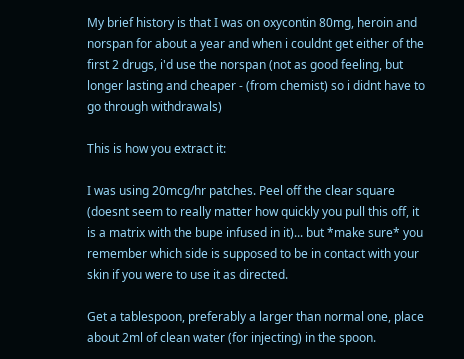My brief history is that I was on oxycontin 80mg, heroin and norspan for about a year and when i couldnt get either of the first 2 drugs, i'd use the norspan (not as good feeling, but longer lasting and cheaper - (from chemist) so i didnt have to go through withdrawals)

This is how you extract it:

I was using 20mcg/hr patches. Peel off the clear square (doesnt seem to really matter how quickly you pull this off, it is a matrix with the bupe infused in it)... but *make sure* you remember which side is supposed to be in contact with your skin if you were to use it as directed.

Get a tablespoon, preferably a larger than normal one, place about 2ml of clean water (for injecting) in the spoon.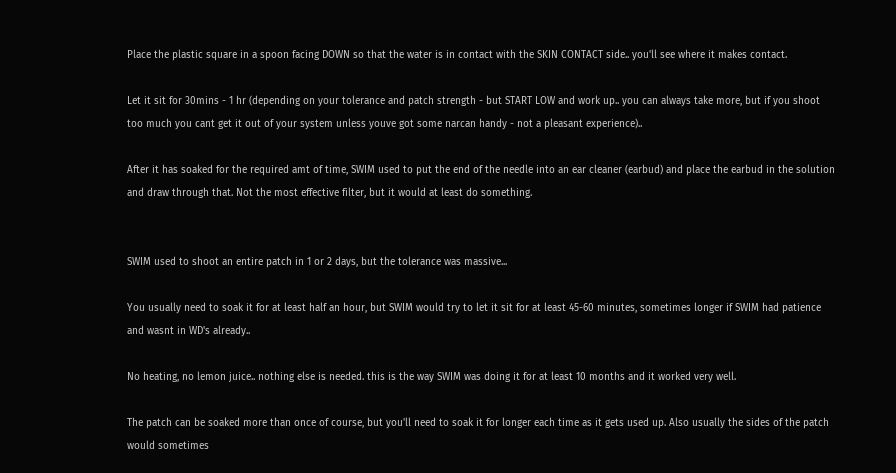Place the plastic square in a spoon facing DOWN so that the water is in contact with the SKIN CONTACT side.. you'll see where it makes contact.

Let it sit for 30mins - 1 hr (depending on your tolerance and patch strength - but START LOW and work up.. you can always take more, but if you shoot too much you cant get it out of your system unless youve got some narcan handy - not a pleasant experience)..

After it has soaked for the required amt of time, SWIM used to put the end of the needle into an ear cleaner (earbud) and place the earbud in the solution and draw through that. Not the most effective filter, but it would at least do something.


SWIM used to shoot an entire patch in 1 or 2 days, but the tolerance was massive...

You usually need to soak it for at least half an hour, but SWIM would try to let it sit for at least 45-60 minutes, sometimes longer if SWIM had patience and wasnt in WD's already..

No heating, no lemon juice.. nothing else is needed. this is the way SWIM was doing it for at least 10 months and it worked very well.

The patch can be soaked more than once of course, but you'll need to soak it for longer each time as it gets used up. Also usually the sides of the patch would sometimes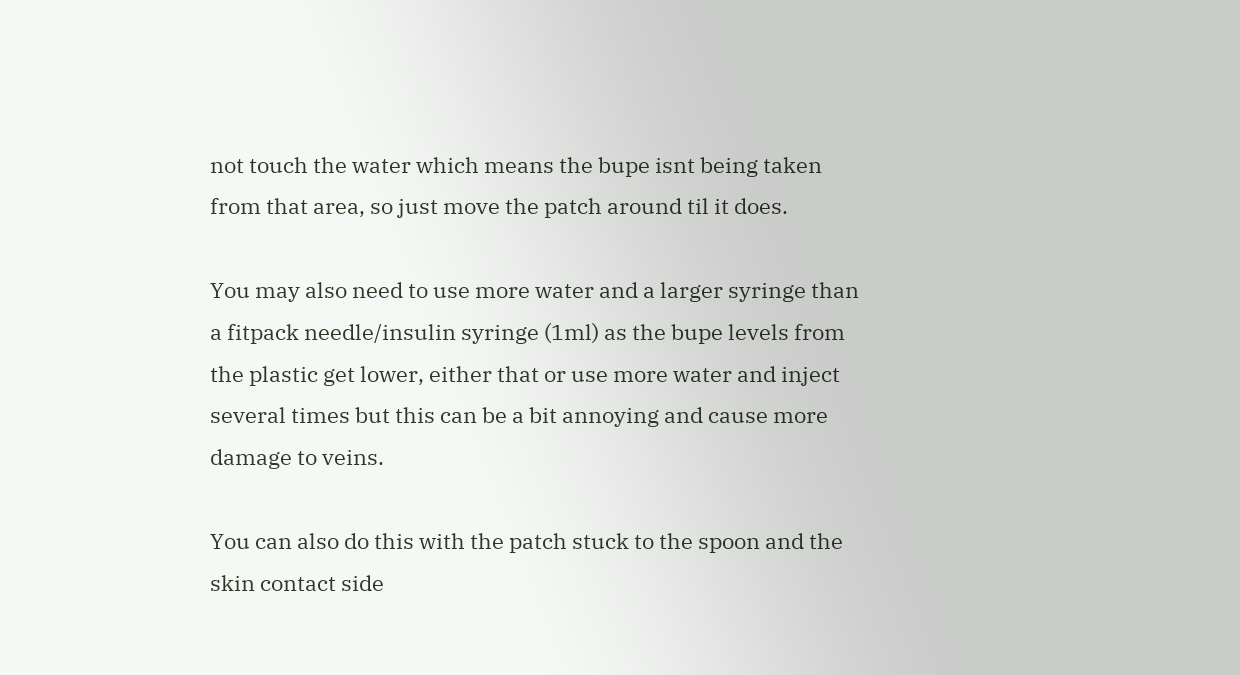not touch the water which means the bupe isnt being taken from that area, so just move the patch around til it does.

You may also need to use more water and a larger syringe than a fitpack needle/insulin syringe (1ml) as the bupe levels from the plastic get lower, either that or use more water and inject several times but this can be a bit annoying and cause more damage to veins.

You can also do this with the patch stuck to the spoon and the skin contact side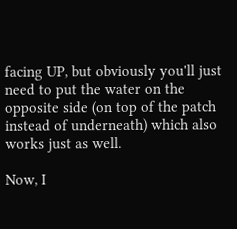facing UP, but obviously you'll just need to put the water on the opposite side (on top of the patch instead of underneath) which also works just as well.

Now, I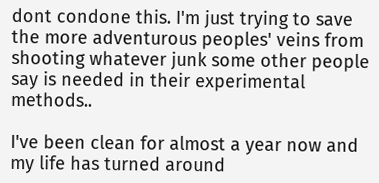dont condone this. I'm just trying to save the more adventurous peoples' veins from shooting whatever junk some other people say is needed in their experimental methods..

I've been clean for almost a year now and my life has turned around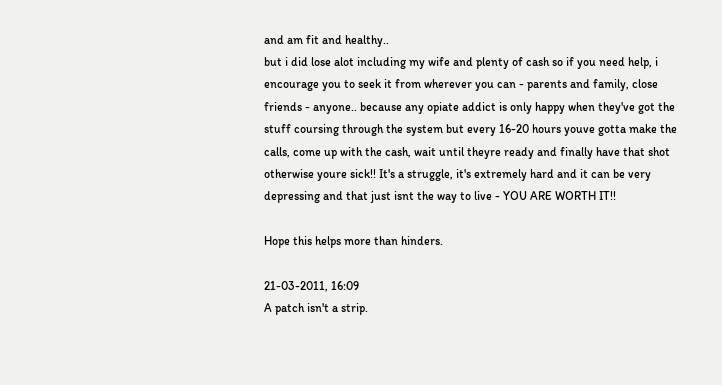and am fit and healthy..
but i did lose alot including my wife and plenty of cash so if you need help, i encourage you to seek it from wherever you can - parents and family, close friends - anyone.. because any opiate addict is only happy when they've got the stuff coursing through the system but every 16-20 hours youve gotta make the calls, come up with the cash, wait until theyre ready and finally have that shot otherwise youre sick!! It's a struggle, it's extremely hard and it can be very depressing and that just isnt the way to live - YOU ARE WORTH IT!!

Hope this helps more than hinders.

21-03-2011, 16:09
A patch isn't a strip.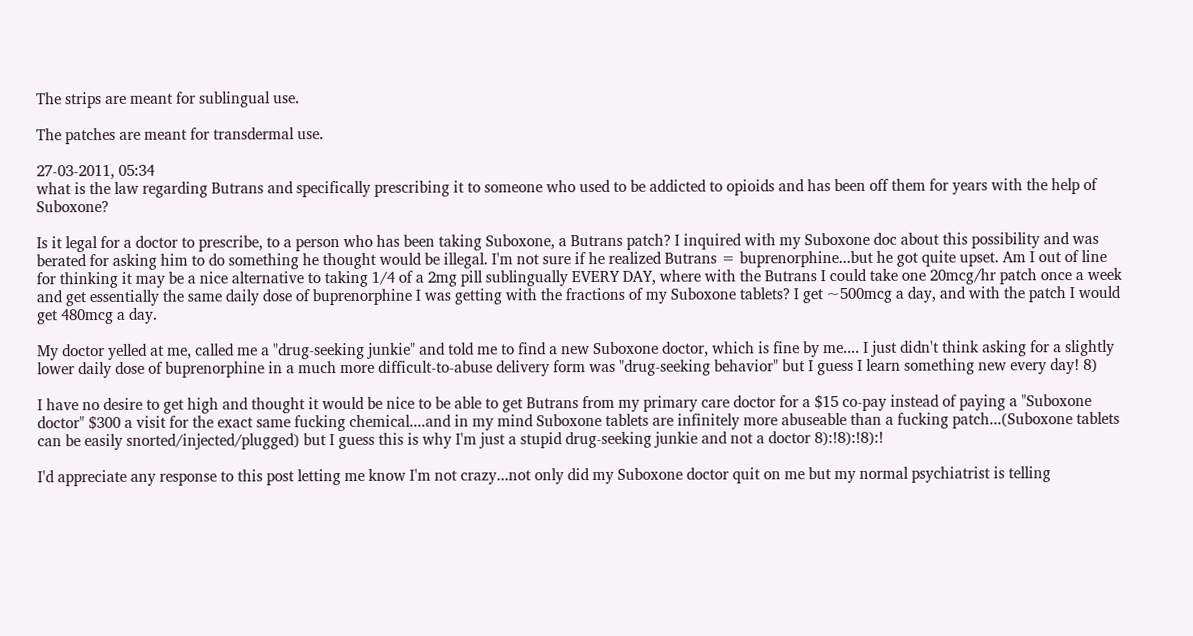The strips are meant for sublingual use.

The patches are meant for transdermal use.

27-03-2011, 05:34
what is the law regarding Butrans and specifically prescribing it to someone who used to be addicted to opioids and has been off them for years with the help of Suboxone?

Is it legal for a doctor to prescribe, to a person who has been taking Suboxone, a Butrans patch? I inquired with my Suboxone doc about this possibility and was berated for asking him to do something he thought would be illegal. I'm not sure if he realized Butrans = buprenorphine...but he got quite upset. Am I out of line for thinking it may be a nice alternative to taking 1/4 of a 2mg pill sublingually EVERY DAY, where with the Butrans I could take one 20mcg/hr patch once a week and get essentially the same daily dose of buprenorphine I was getting with the fractions of my Suboxone tablets? I get ~500mcg a day, and with the patch I would get 480mcg a day.

My doctor yelled at me, called me a "drug-seeking junkie" and told me to find a new Suboxone doctor, which is fine by me.... I just didn't think asking for a slightly lower daily dose of buprenorphine in a much more difficult-to-abuse delivery form was "drug-seeking behavior" but I guess I learn something new every day! 8)

I have no desire to get high and thought it would be nice to be able to get Butrans from my primary care doctor for a $15 co-pay instead of paying a "Suboxone doctor" $300 a visit for the exact same fucking chemical....and in my mind Suboxone tablets are infinitely more abuseable than a fucking patch...(Suboxone tablets can be easily snorted/injected/plugged) but I guess this is why I'm just a stupid drug-seeking junkie and not a doctor 8):!8):!8):!

I'd appreciate any response to this post letting me know I'm not crazy...not only did my Suboxone doctor quit on me but my normal psychiatrist is telling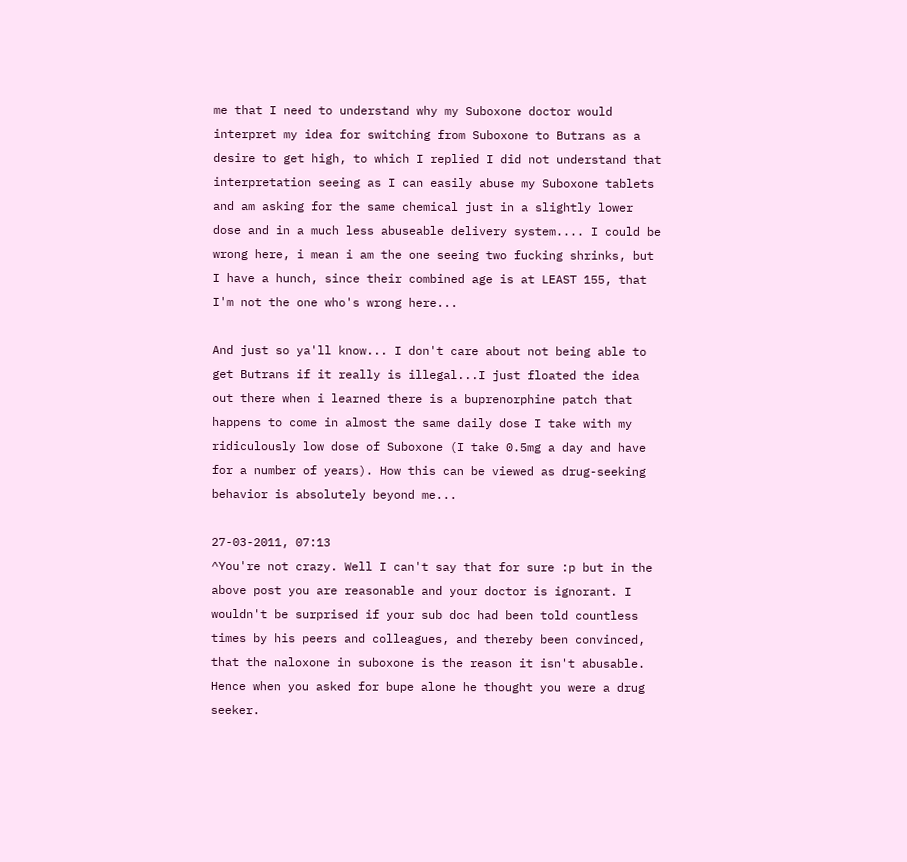me that I need to understand why my Suboxone doctor would interpret my idea for switching from Suboxone to Butrans as a desire to get high, to which I replied I did not understand that interpretation seeing as I can easily abuse my Suboxone tablets and am asking for the same chemical just in a slightly lower dose and in a much less abuseable delivery system.... I could be wrong here, i mean i am the one seeing two fucking shrinks, but I have a hunch, since their combined age is at LEAST 155, that I'm not the one who's wrong here...

And just so ya'll know... I don't care about not being able to get Butrans if it really is illegal...I just floated the idea out there when i learned there is a buprenorphine patch that happens to come in almost the same daily dose I take with my ridiculously low dose of Suboxone (I take 0.5mg a day and have for a number of years). How this can be viewed as drug-seeking behavior is absolutely beyond me...

27-03-2011, 07:13
^You're not crazy. Well I can't say that for sure :p but in the above post you are reasonable and your doctor is ignorant. I wouldn't be surprised if your sub doc had been told countless times by his peers and colleagues, and thereby been convinced, that the naloxone in suboxone is the reason it isn't abusable. Hence when you asked for bupe alone he thought you were a drug seeker.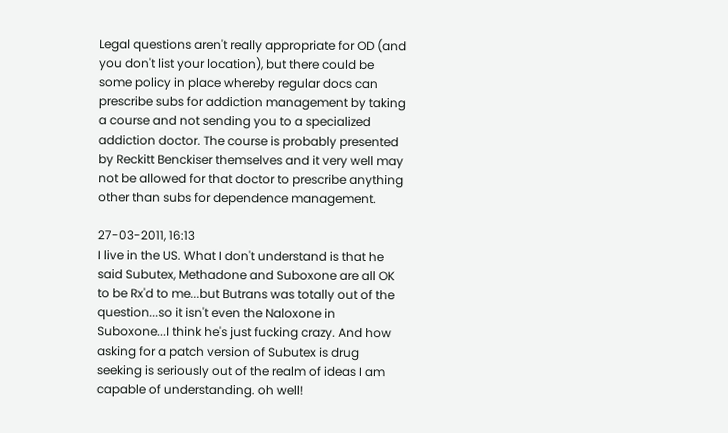Legal questions aren't really appropriate for OD (and you don't list your location), but there could be some policy in place whereby regular docs can prescribe subs for addiction management by taking a course and not sending you to a specialized addiction doctor. The course is probably presented by Reckitt Benckiser themselves and it very well may not be allowed for that doctor to prescribe anything other than subs for dependence management.

27-03-2011, 16:13
I live in the US. What I don't understand is that he said Subutex, Methadone and Suboxone are all OK to be Rx'd to me...but Butrans was totally out of the question...so it isn't even the Naloxone in Suboxone...I think he's just fucking crazy. And how asking for a patch version of Subutex is drug seeking is seriously out of the realm of ideas I am capable of understanding. oh well!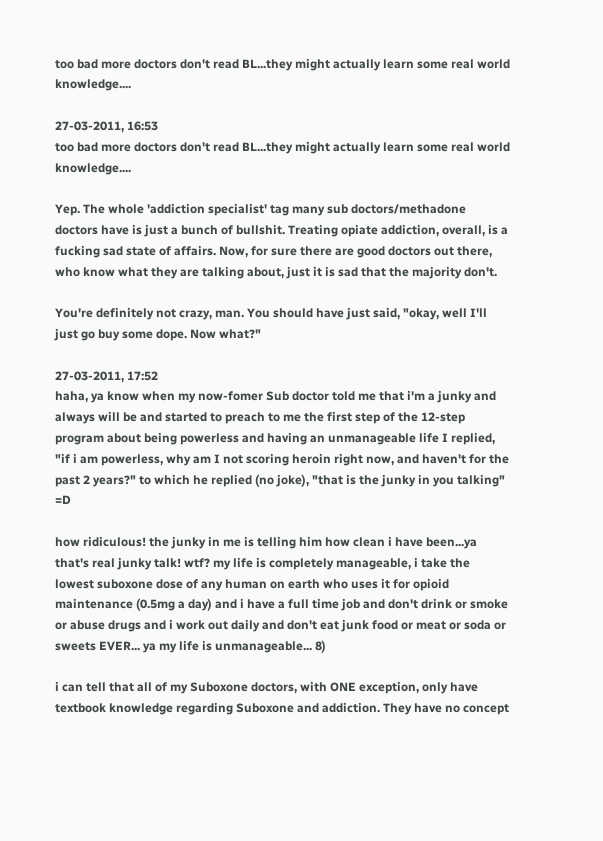too bad more doctors don't read BL...they might actually learn some real world knowledge....

27-03-2011, 16:53
too bad more doctors don't read BL...they might actually learn some real world knowledge....

Yep. The whole 'addiction specialist' tag many sub doctors/methadone doctors have is just a bunch of bullshit. Treating opiate addiction, overall, is a fucking sad state of affairs. Now, for sure there are good doctors out there, who know what they are talking about, just it is sad that the majority don't.

You're definitely not crazy, man. You should have just said, "okay, well I'll just go buy some dope. Now what?"

27-03-2011, 17:52
haha, ya know when my now-fomer Sub doctor told me that i'm a junky and always will be and started to preach to me the first step of the 12-step program about being powerless and having an unmanageable life I replied, "if i am powerless, why am I not scoring heroin right now, and haven't for the past 2 years?" to which he replied (no joke), "that is the junky in you talking" =D

how ridiculous! the junky in me is telling him how clean i have been...ya that's real junky talk! wtf? my life is completely manageable, i take the lowest suboxone dose of any human on earth who uses it for opioid maintenance (0.5mg a day) and i have a full time job and don't drink or smoke or abuse drugs and i work out daily and don't eat junk food or meat or soda or sweets EVER... ya my life is unmanageable... 8)

i can tell that all of my Suboxone doctors, with ONE exception, only have textbook knowledge regarding Suboxone and addiction. They have no concept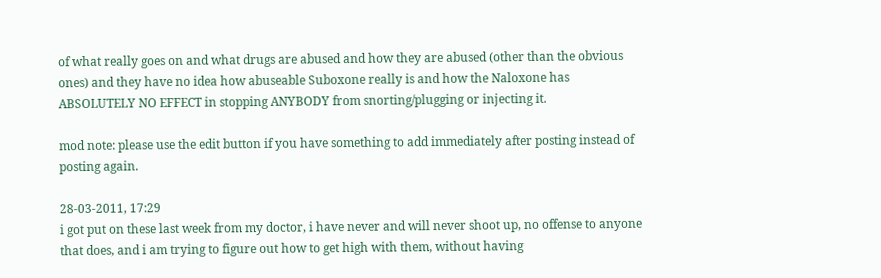of what really goes on and what drugs are abused and how they are abused (other than the obvious ones) and they have no idea how abuseable Suboxone really is and how the Naloxone has ABSOLUTELY NO EFFECT in stopping ANYBODY from snorting/plugging or injecting it.

mod note: please use the edit button if you have something to add immediately after posting instead of posting again.

28-03-2011, 17:29
i got put on these last week from my doctor, i have never and will never shoot up, no offense to anyone that does, and i am trying to figure out how to get high with them, without having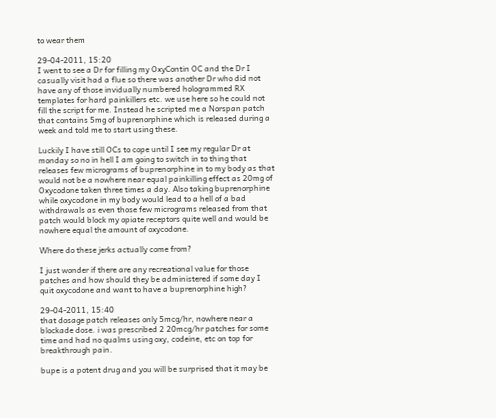to wear them

29-04-2011, 15:20
I went to see a Dr for filling my OxyContin OC and the Dr I casually visit had a flue so there was another Dr who did not have any of those invidually numbered hologrammed RX templates for hard painkillers etc. we use here so he could not fill the script for me. Instead he scripted me a Norspan patch that contains 5mg of buprenorphine which is released during a week and told me to start using these.

Luckily I have still OCs to cope until I see my regular Dr at monday so no in hell I am going to switch in to thing that releases few micrograms of buprenorphine in to my body as that would not be a nowhere near equal painkilling effect as 20mg of Oxycodone taken three times a day. Also taking buprenorphine while oxycodone in my body would lead to a hell of a bad withdrawals as even those few micrograms released from that patch would block my opiate receptors quite well and would be nowhere equal the amount of oxycodone.

Where do these jerks actually come from?

I just wonder if there are any recreational value for those patches and how should they be administered if some day I quit oxycodone and want to have a buprenorphine high?

29-04-2011, 15:40
that dosage patch releases only 5mcg/hr, nowhere near a blockade dose. i was prescribed 2 20mcg/hr patches for some time and had no qualms using oxy, codeine, etc on top for breakthrough pain.

bupe is a potent drug and you will be surprised that it may be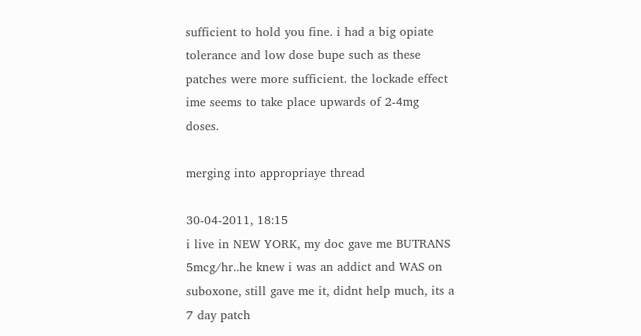sufficient to hold you fine. i had a big opiate tolerance and low dose bupe such as these patches were more sufficient. the lockade effect ime seems to take place upwards of 2-4mg doses.

merging into appropriaye thread

30-04-2011, 18:15
i live in NEW YORK, my doc gave me BUTRANS 5mcg/hr..he knew i was an addict and WAS on suboxone, still gave me it, didnt help much, its a 7 day patch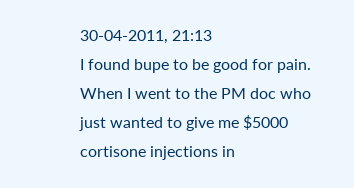30-04-2011, 21:13
I found bupe to be good for pain. When I went to the PM doc who just wanted to give me $5000 cortisone injections in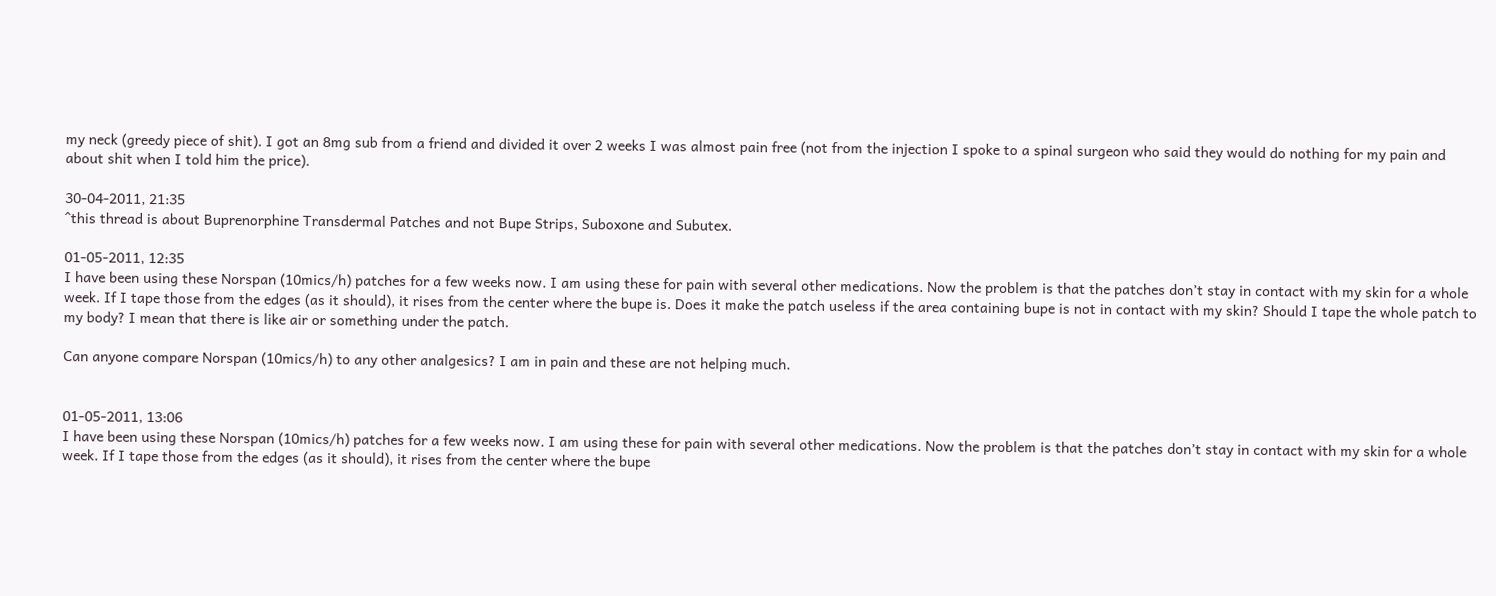my neck (greedy piece of shit). I got an 8mg sub from a friend and divided it over 2 weeks I was almost pain free (not from the injection I spoke to a spinal surgeon who said they would do nothing for my pain and about shit when I told him the price).

30-04-2011, 21:35
^this thread is about Buprenorphine Transdermal Patches and not Bupe Strips, Suboxone and Subutex.

01-05-2011, 12:35
I have been using these Norspan (10mics/h) patches for a few weeks now. I am using these for pain with several other medications. Now the problem is that the patches don’t stay in contact with my skin for a whole week. If I tape those from the edges (as it should), it rises from the center where the bupe is. Does it make the patch useless if the area containing bupe is not in contact with my skin? Should I tape the whole patch to my body? I mean that there is like air or something under the patch.

Can anyone compare Norspan (10mics/h) to any other analgesics? I am in pain and these are not helping much.


01-05-2011, 13:06
I have been using these Norspan (10mics/h) patches for a few weeks now. I am using these for pain with several other medications. Now the problem is that the patches don’t stay in contact with my skin for a whole week. If I tape those from the edges (as it should), it rises from the center where the bupe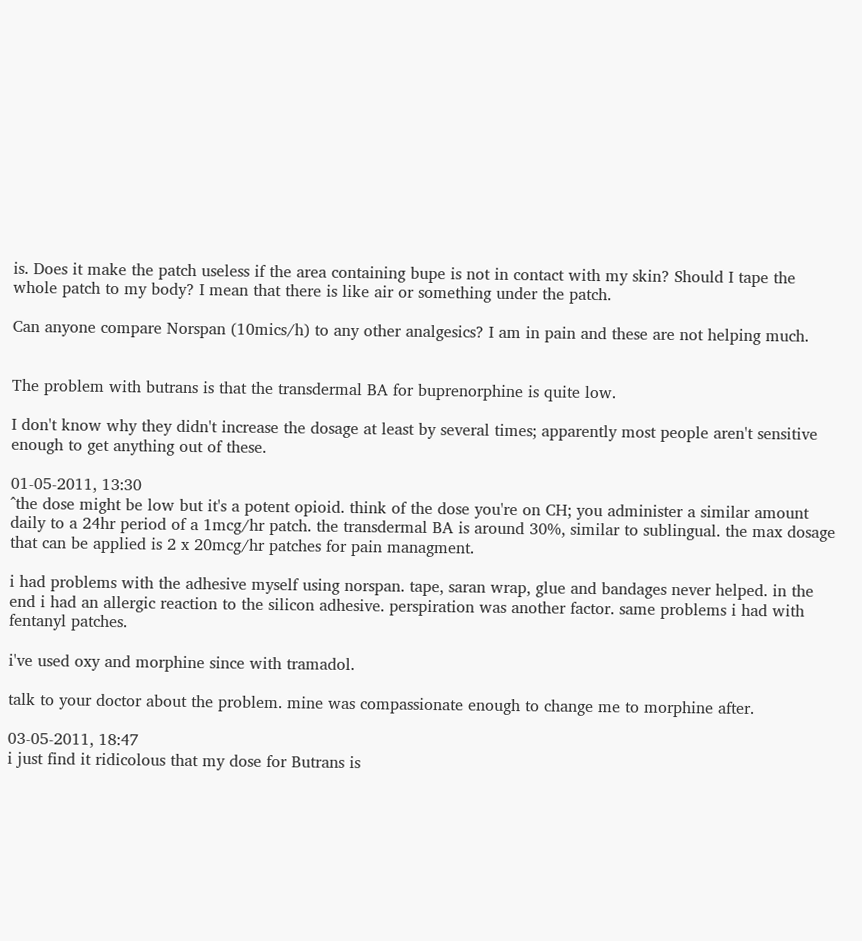is. Does it make the patch useless if the area containing bupe is not in contact with my skin? Should I tape the whole patch to my body? I mean that there is like air or something under the patch.

Can anyone compare Norspan (10mics/h) to any other analgesics? I am in pain and these are not helping much.


The problem with butrans is that the transdermal BA for buprenorphine is quite low.

I don't know why they didn't increase the dosage at least by several times; apparently most people aren't sensitive enough to get anything out of these.

01-05-2011, 13:30
^the dose might be low but it's a potent opioid. think of the dose you're on CH; you administer a similar amount daily to a 24hr period of a 1mcg/hr patch. the transdermal BA is around 30%, similar to sublingual. the max dosage that can be applied is 2 x 20mcg/hr patches for pain managment.

i had problems with the adhesive myself using norspan. tape, saran wrap, glue and bandages never helped. in the end i had an allergic reaction to the silicon adhesive. perspiration was another factor. same problems i had with fentanyl patches.

i've used oxy and morphine since with tramadol.

talk to your doctor about the problem. mine was compassionate enough to change me to morphine after.

03-05-2011, 18:47
i just find it ridicolous that my dose for Butrans is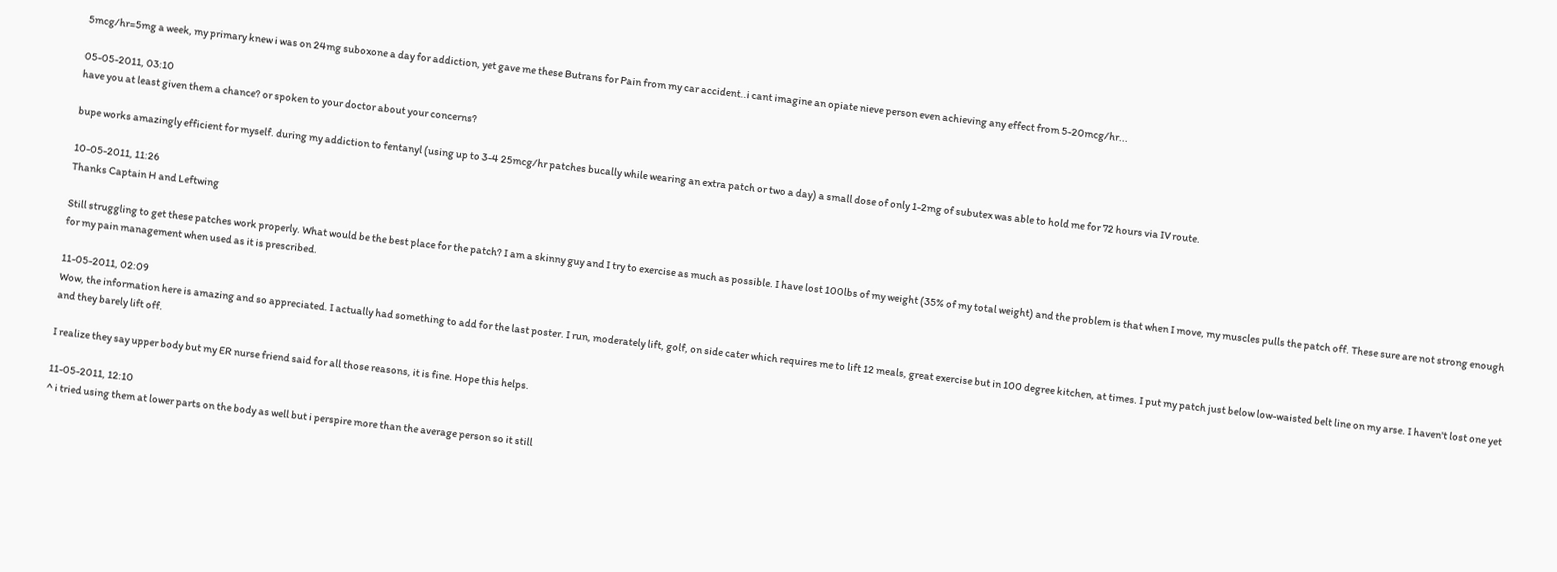5mcg/hr=5mg a week, my primary knew i was on 24mg suboxone a day for addiction, yet gave me these Butrans for Pain from my car accident..i cant imagine an opiate nieve person even achieving any effect from 5-20mcg/hr...

05-05-2011, 03:10
have you at least given them a chance? or spoken to your doctor about your concerns?

bupe works amazingly efficient for myself. during my addiction to fentanyl (using up to 3-4 25mcg/hr patches bucally while wearing an extra patch or two a day) a small dose of only 1-2mg of subutex was able to hold me for 72 hours via IV route.

10-05-2011, 11:26
Thanks Captain H and Leftwing

Still struggling to get these patches work properly. What would be the best place for the patch? I am a skinny guy and I try to exercise as much as possible. I have lost 100lbs of my weight (35% of my total weight) and the problem is that when I move, my muscles pulls the patch off. These sure are not strong enough for my pain management when used as it is prescribed.

11-05-2011, 02:09
Wow, the information here is amazing and so appreciated. I actually had something to add for the last poster. I run, moderately lift, golf, on side cater which requires me to lift 12 meals, great exercise but in 100 degree kitchen, at times. I put my patch just below low-waisted belt line on my arse. I haven't lost one yet and they barely lift off.

I realize they say upper body but my ER nurse friend said for all those reasons, it is fine. Hope this helps.

11-05-2011, 12:10
^ i tried using them at lower parts on the body as well but i perspire more than the average person so it still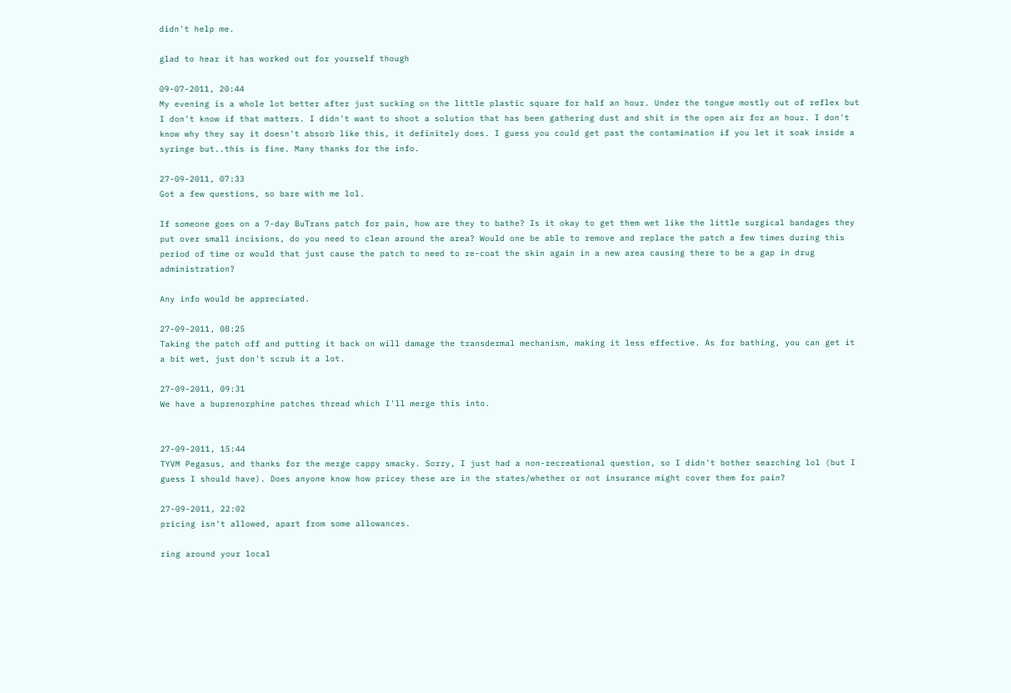didn't help me.

glad to hear it has worked out for yourself though

09-07-2011, 20:44
My evening is a whole lot better after just sucking on the little plastic square for half an hour. Under the tongue mostly out of reflex but I don't know if that matters. I didn't want to shoot a solution that has been gathering dust and shit in the open air for an hour. I don't know why they say it doesn't absorb like this, it definitely does. I guess you could get past the contamination if you let it soak inside a syringe but..this is fine. Many thanks for the info.

27-09-2011, 07:33
Got a few questions, so bare with me lol.

If someone goes on a 7-day BuTrans patch for pain, how are they to bathe? Is it okay to get them wet like the little surgical bandages they put over small incisions, do you need to clean around the area? Would one be able to remove and replace the patch a few times during this period of time or would that just cause the patch to need to re-coat the skin again in a new area causing there to be a gap in drug administration?

Any info would be appreciated.

27-09-2011, 08:25
Taking the patch off and putting it back on will damage the transdermal mechanism, making it less effective. As for bathing, you can get it a bit wet, just don't scrub it a lot.

27-09-2011, 09:31
We have a buprenorphine patches thread which I'll merge this into.


27-09-2011, 15:44
TYVM Pegasus, and thanks for the merge cappy smacky. Sorry, I just had a non-recreational question, so I didn't bother searching lol (but I guess I should have). Does anyone know how pricey these are in the states/whether or not insurance might cover them for pain?

27-09-2011, 22:02
pricing isn't allowed, apart from some allowances.

ring around your local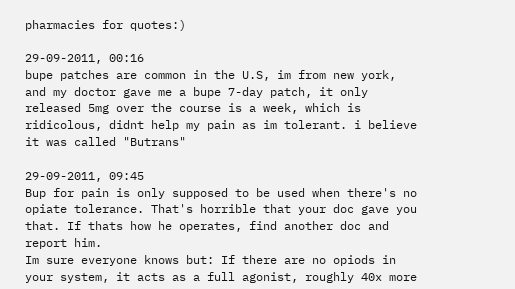pharmacies for quotes:)

29-09-2011, 00:16
bupe patches are common in the U.S, im from new york, and my doctor gave me a bupe 7-day patch, it only released 5mg over the course is a week, which is ridicolous, didnt help my pain as im tolerant. i believe it was called "Butrans"

29-09-2011, 09:45
Bup for pain is only supposed to be used when there's no opiate tolerance. That's horrible that your doc gave you that. If thats how he operates, find another doc and report him.
Im sure everyone knows but: If there are no opiods in your system, it acts as a full agonist, roughly 40x more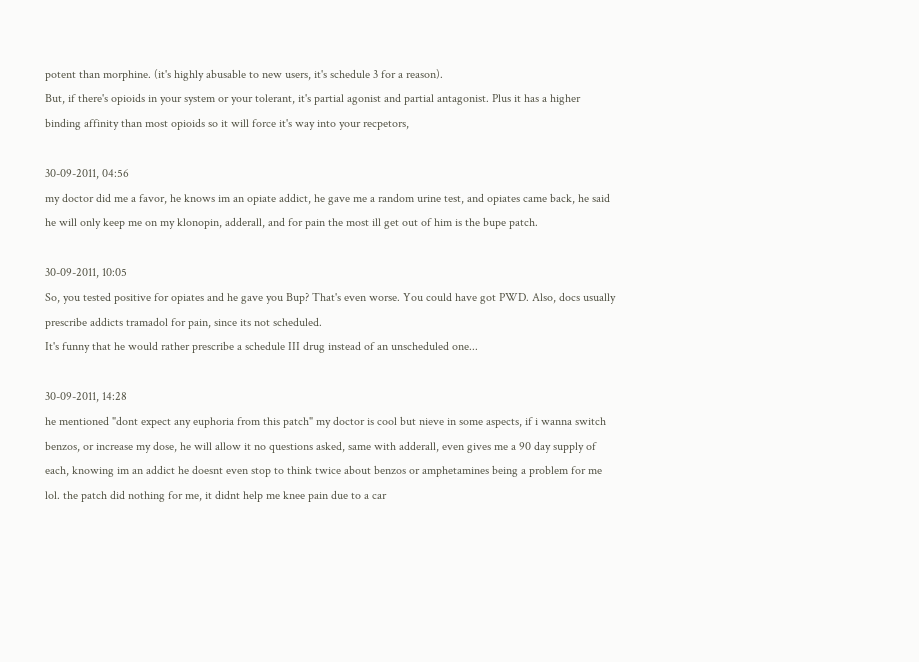potent than morphine. (it's highly abusable to new users, it's schedule 3 for a reason).
But, if there's opioids in your system or your tolerant, it's partial agonist and partial antagonist. Plus it has a higher binding affinity than most opioids so it will force it's way into your recpetors,

30-09-2011, 04:56
my doctor did me a favor, he knows im an opiate addict, he gave me a random urine test, and opiates came back, he said he will only keep me on my klonopin, adderall, and for pain the most ill get out of him is the bupe patch.

30-09-2011, 10:05
So, you tested positive for opiates and he gave you Bup? That's even worse. You could have got PWD. Also, docs usually prescribe addicts tramadol for pain, since its not scheduled.
It's funny that he would rather prescribe a schedule III drug instead of an unscheduled one...

30-09-2011, 14:28
he mentioned "dont expect any euphoria from this patch" my doctor is cool but nieve in some aspects, if i wanna switch benzos, or increase my dose, he will allow it no questions asked, same with adderall, even gives me a 90 day supply of each, knowing im an addict he doesnt even stop to think twice about benzos or amphetamines being a problem for me lol. the patch did nothing for me, it didnt help me knee pain due to a car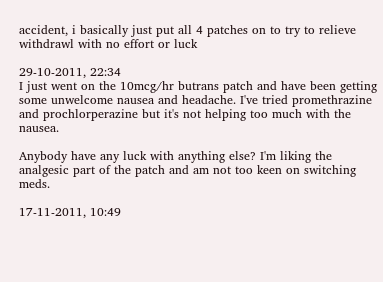accident, i basically just put all 4 patches on to try to relieve withdrawl with no effort or luck

29-10-2011, 22:34
I just went on the 10mcg/hr butrans patch and have been getting some unwelcome nausea and headache. I've tried promethrazine and prochlorperazine but it's not helping too much with the nausea.

Anybody have any luck with anything else? I'm liking the analgesic part of the patch and am not too keen on switching meds.

17-11-2011, 10:49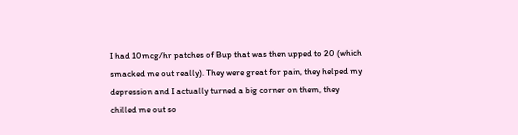I had 10mcg/hr patches of Bup that was then upped to 20 (which smacked me out really). They were great for pain, they helped my depression and I actually turned a big corner on them, they chilled me out so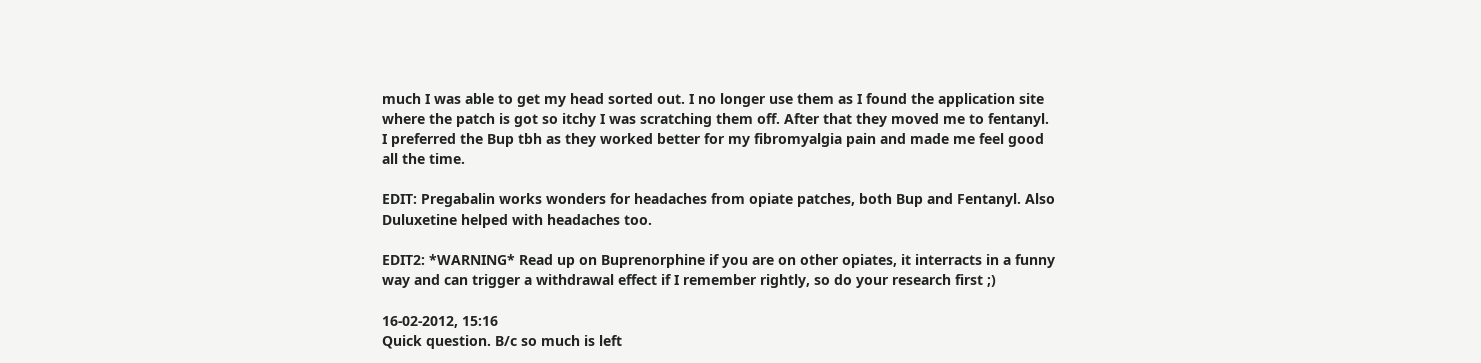much I was able to get my head sorted out. I no longer use them as I found the application site where the patch is got so itchy I was scratching them off. After that they moved me to fentanyl. I preferred the Bup tbh as they worked better for my fibromyalgia pain and made me feel good all the time.

EDIT: Pregabalin works wonders for headaches from opiate patches, both Bup and Fentanyl. Also Duluxetine helped with headaches too.

EDIT2: *WARNING* Read up on Buprenorphine if you are on other opiates, it interracts in a funny way and can trigger a withdrawal effect if I remember rightly, so do your research first ;)

16-02-2012, 15:16
Quick question. B/c so much is left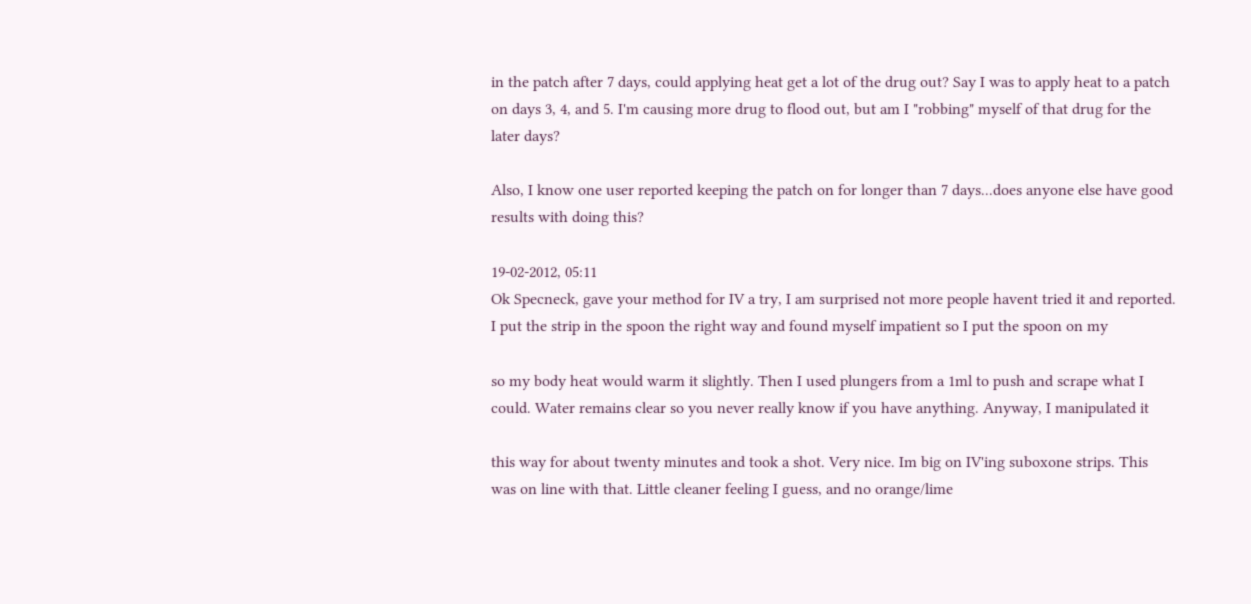in the patch after 7 days, could applying heat get a lot of the drug out? Say I was to apply heat to a patch on days 3, 4, and 5. I'm causing more drug to flood out, but am I "robbing" myself of that drug for the later days?

Also, I know one user reported keeping the patch on for longer than 7 days...does anyone else have good results with doing this?

19-02-2012, 05:11
Ok Specneck, gave your method for IV a try, I am surprised not more people havent tried it and reported. I put the strip in the spoon the right way and found myself impatient so I put the spoon on my

so my body heat would warm it slightly. Then I used plungers from a 1ml to push and scrape what I could. Water remains clear so you never really know if you have anything. Anyway, I manipulated it

this way for about twenty minutes and took a shot. Very nice. Im big on IV'ing suboxone strips. This was on line with that. Little cleaner feeling I guess, and no orange/lime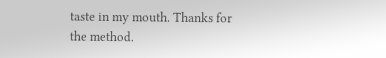taste in my mouth. Thanks for
the method.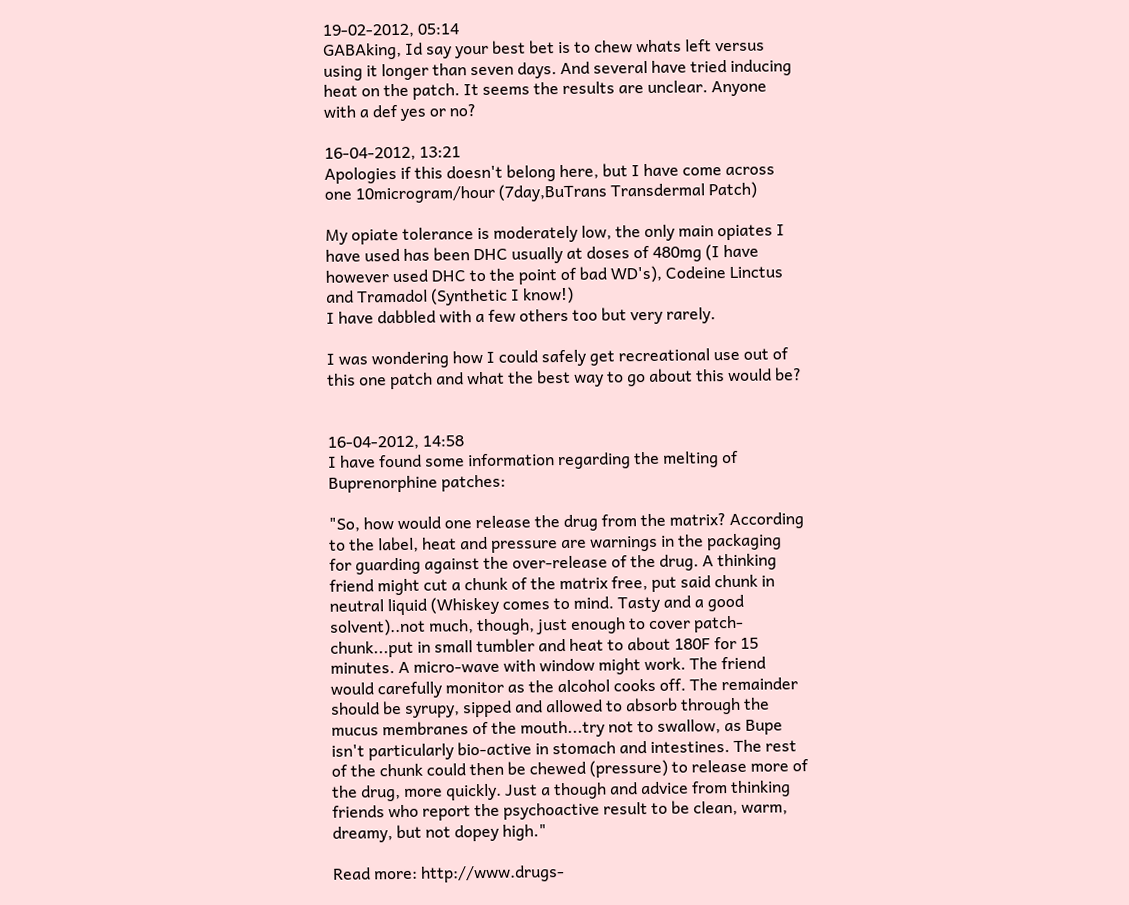19-02-2012, 05:14
GABAking, Id say your best bet is to chew whats left versus using it longer than seven days. And several have tried inducing heat on the patch. It seems the results are unclear. Anyone with a def yes or no?

16-04-2012, 13:21
Apologies if this doesn't belong here, but I have come across one 10microgram/hour (7day,BuTrans Transdermal Patch)

My opiate tolerance is moderately low, the only main opiates I have used has been DHC usually at doses of 480mg (I have however used DHC to the point of bad WD's), Codeine Linctus and Tramadol (Synthetic I know!)
I have dabbled with a few others too but very rarely.

I was wondering how I could safely get recreational use out of this one patch and what the best way to go about this would be?


16-04-2012, 14:58
I have found some information regarding the melting of Buprenorphine patches:

"So, how would one release the drug from the matrix? According to the label, heat and pressure are warnings in the packaging for guarding against the over-release of the drug. A thinking friend might cut a chunk of the matrix free, put said chunk in neutral liquid (Whiskey comes to mind. Tasty and a good solvent)..not much, though, just enough to cover patch-chunk...put in small tumbler and heat to about 180F for 15 minutes. A micro-wave with window might work. The friend would carefully monitor as the alcohol cooks off. The remainder should be syrupy, sipped and allowed to absorb through the mucus membranes of the mouth...try not to swallow, as Bupe isn't particularly bio-active in stomach and intestines. The rest of the chunk could then be chewed (pressure) to release more of the drug, more quickly. Just a though and advice from thinking friends who report the psychoactive result to be clean, warm, dreamy, but not dopey high."

Read more: http://www.drugs-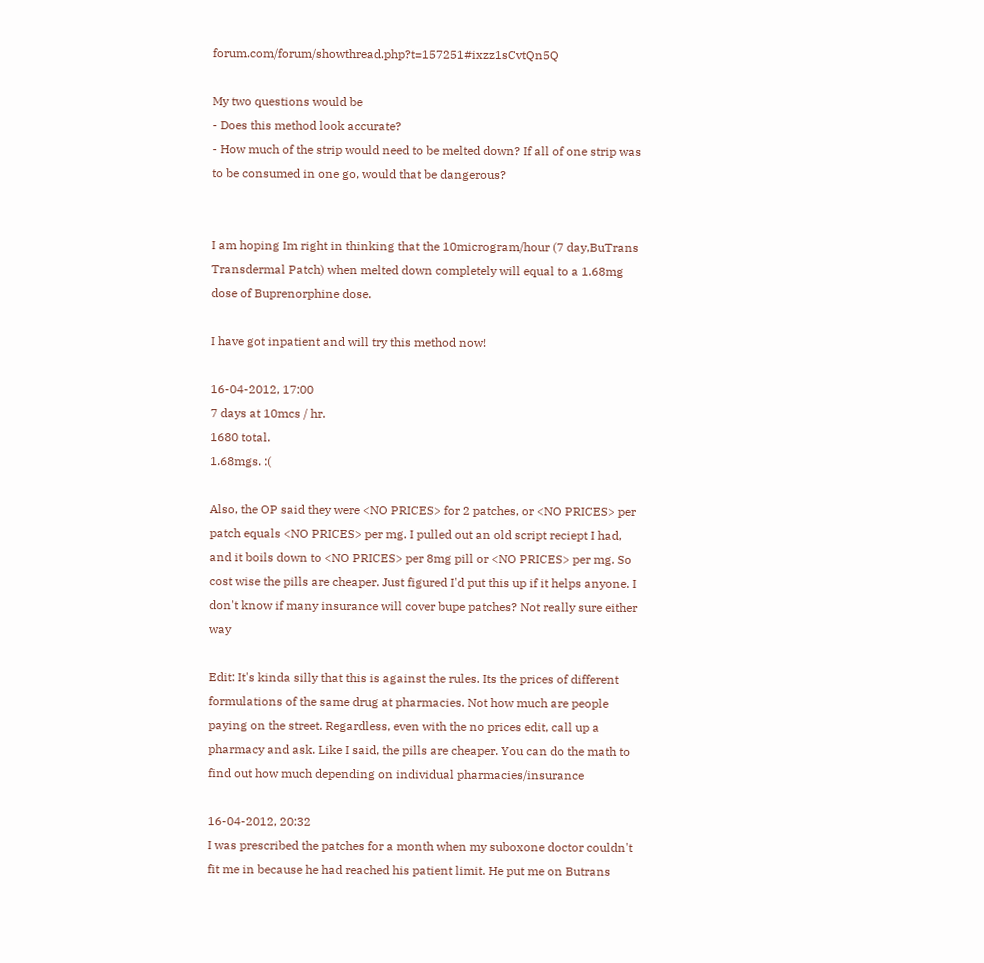forum.com/forum/showthread.php?t=157251#ixzz1sCvtQn5Q

My two questions would be
- Does this method look accurate?
- How much of the strip would need to be melted down? If all of one strip was to be consumed in one go, would that be dangerous?


I am hoping Im right in thinking that the 10microgram/hour (7 day,BuTrans Transdermal Patch) when melted down completely will equal to a 1.68mg dose of Buprenorphine dose.

I have got inpatient and will try this method now!

16-04-2012, 17:00
7 days at 10mcs / hr.
1680 total.
1.68mgs. :(

Also, the OP said they were <NO PRICES> for 2 patches, or <NO PRICES> per patch equals <NO PRICES> per mg. I pulled out an old script reciept I had, and it boils down to <NO PRICES> per 8mg pill or <NO PRICES> per mg. So cost wise the pills are cheaper. Just figured I'd put this up if it helps anyone. I don't know if many insurance will cover bupe patches? Not really sure either way

Edit: It's kinda silly that this is against the rules. Its the prices of different formulations of the same drug at pharmacies. Not how much are people paying on the street. Regardless, even with the no prices edit, call up a pharmacy and ask. Like I said, the pills are cheaper. You can do the math to find out how much depending on individual pharmacies/insurance

16-04-2012, 20:32
I was prescribed the patches for a month when my suboxone doctor couldn't fit me in because he had reached his patient limit. He put me on Butrans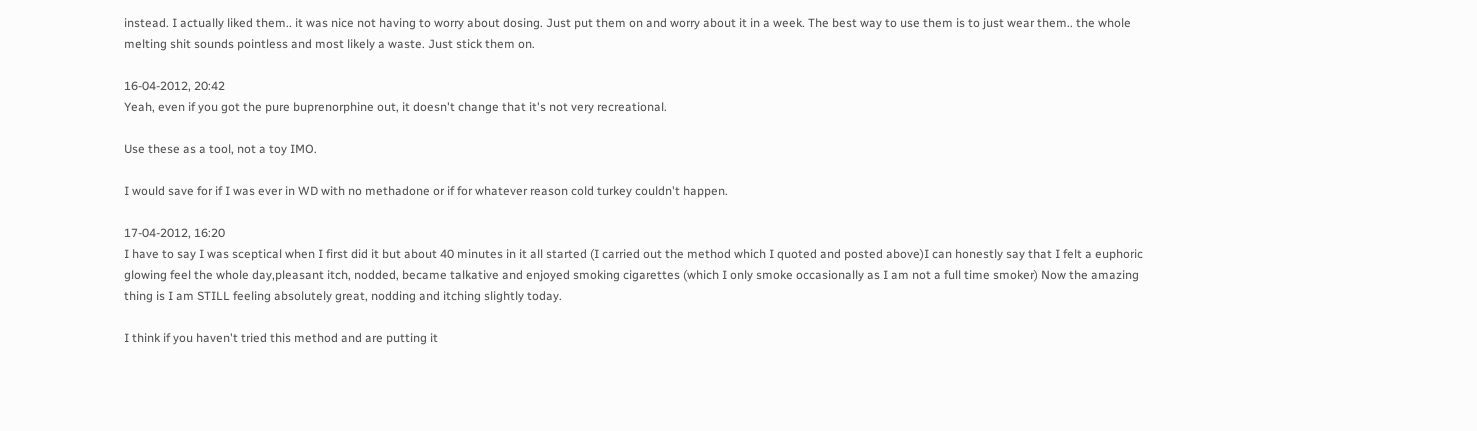instead. I actually liked them.. it was nice not having to worry about dosing. Just put them on and worry about it in a week. The best way to use them is to just wear them.. the whole melting shit sounds pointless and most likely a waste. Just stick them on.

16-04-2012, 20:42
Yeah, even if you got the pure buprenorphine out, it doesn't change that it's not very recreational.

Use these as a tool, not a toy IMO.

I would save for if I was ever in WD with no methadone or if for whatever reason cold turkey couldn't happen.

17-04-2012, 16:20
I have to say I was sceptical when I first did it but about 40 minutes in it all started (I carried out the method which I quoted and posted above)I can honestly say that I felt a euphoric glowing feel the whole day,pleasant itch, nodded, became talkative and enjoyed smoking cigarettes (which I only smoke occasionally as I am not a full time smoker) Now the amazing thing is I am STILL feeling absolutely great, nodding and itching slightly today.

I think if you haven't tried this method and are putting it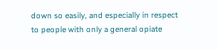down so easily, and especially in respect to people with only a general opiate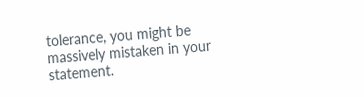tolerance, you might be massively mistaken in your statement.